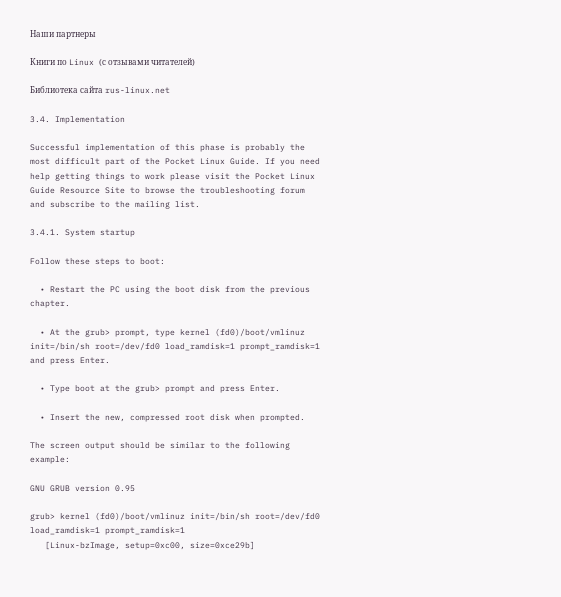Наши партнеры

Книги по Linux (с отзывами читателей)

Библиотека сайта rus-linux.net

3.4. Implementation

Successful implementation of this phase is probably the most difficult part of the Pocket Linux Guide. If you need help getting things to work please visit the Pocket Linux Guide Resource Site to browse the troubleshooting forum and subscribe to the mailing list.

3.4.1. System startup

Follow these steps to boot:

  • Restart the PC using the boot disk from the previous chapter.

  • At the grub> prompt, type kernel (fd0)/boot/vmlinuz init=/bin/sh root=/dev/fd0 load_ramdisk=1 prompt_ramdisk=1 and press Enter.

  • Type boot at the grub> prompt and press Enter.

  • Insert the new, compressed root disk when prompted.

The screen output should be similar to the following example:

GNU GRUB version 0.95

grub> kernel (fd0)/boot/vmlinuz init=/bin/sh root=/dev/fd0 load_ramdisk=1 prompt_ramdisk=1
   [Linux-bzImage, setup=0xc00, size=0xce29b]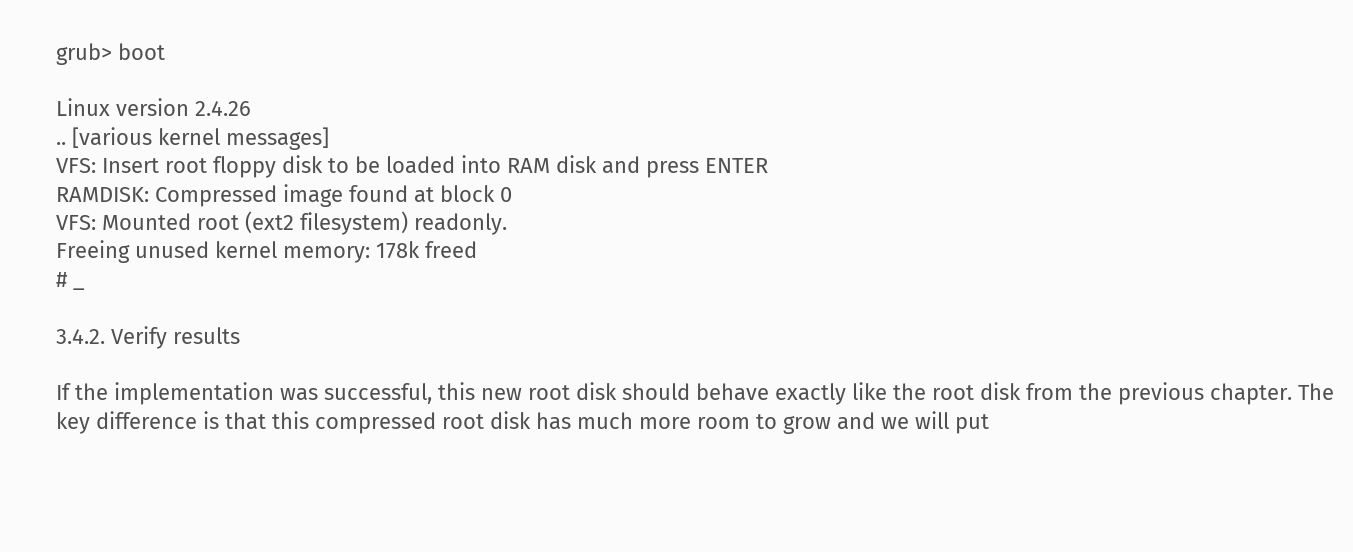grub> boot

Linux version 2.4.26
.. [various kernel messages]
VFS: Insert root floppy disk to be loaded into RAM disk and press ENTER
RAMDISK: Compressed image found at block 0
VFS: Mounted root (ext2 filesystem) readonly.
Freeing unused kernel memory: 178k freed
# _

3.4.2. Verify results

If the implementation was successful, this new root disk should behave exactly like the root disk from the previous chapter. The key difference is that this compressed root disk has much more room to grow and we will put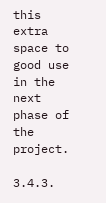this extra space to good use in the next phase of the project.

3.4.3.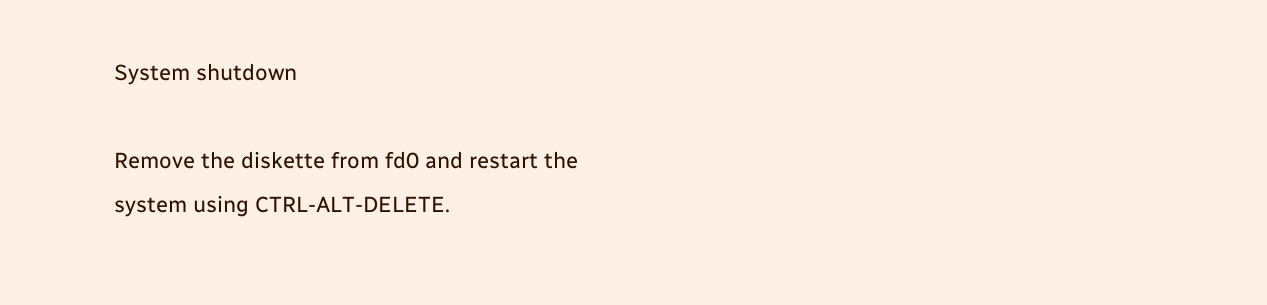System shutdown

Remove the diskette from fd0 and restart the system using CTRL-ALT-DELETE.